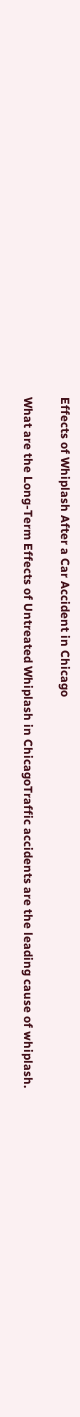Effects of Whiplash After a Car Accident in Chicago

What are the Long-Term Effects of Untreated Whiplash in ChicagoTraffic accidents are the leading cause of whiplash.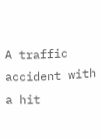A traffic accident with a hit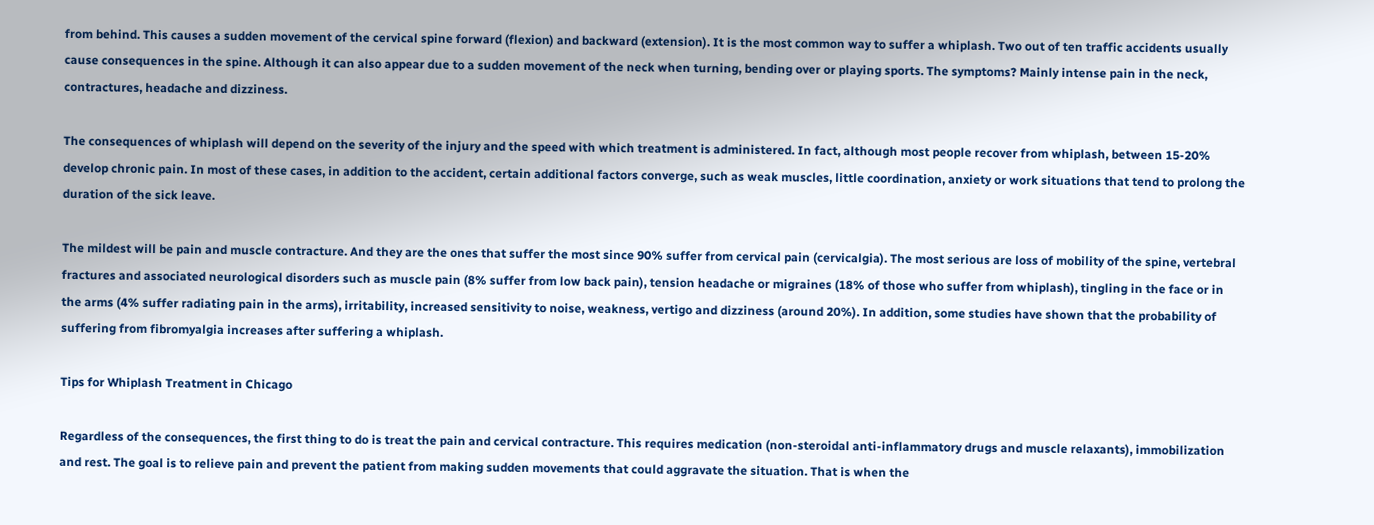from behind. This causes a sudden movement of the cervical spine forward (flexion) and backward (extension). It is the most common way to suffer a whiplash. Two out of ten traffic accidents usually cause consequences in the spine. Although it can also appear due to a sudden movement of the neck when turning, bending over or playing sports. The symptoms? Mainly intense pain in the neck, contractures, headache and dizziness.

The consequences of whiplash will depend on the severity of the injury and the speed with which treatment is administered. In fact, although most people recover from whiplash, between 15-20% develop chronic pain. In most of these cases, in addition to the accident, certain additional factors converge, such as weak muscles, little coordination, anxiety or work situations that tend to prolong the duration of the sick leave.

The mildest will be pain and muscle contracture. And they are the ones that suffer the most since 90% suffer from cervical pain (cervicalgia). The most serious are loss of mobility of the spine, vertebral fractures and associated neurological disorders such as muscle pain (8% suffer from low back pain), tension headache or migraines (18% of those who suffer from whiplash), tingling in the face or in the arms (4% suffer radiating pain in the arms), irritability, increased sensitivity to noise, weakness, vertigo and dizziness (around 20%). In addition, some studies have shown that the probability of suffering from fibromyalgia increases after suffering a whiplash.

Tips for Whiplash Treatment in Chicago

Regardless of the consequences, the first thing to do is treat the pain and cervical contracture. This requires medication (non-steroidal anti-inflammatory drugs and muscle relaxants), immobilization and rest. The goal is to relieve pain and prevent the patient from making sudden movements that could aggravate the situation. That is when the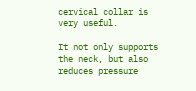cervical collar is very useful.

It not only supports the neck, but also reduces pressure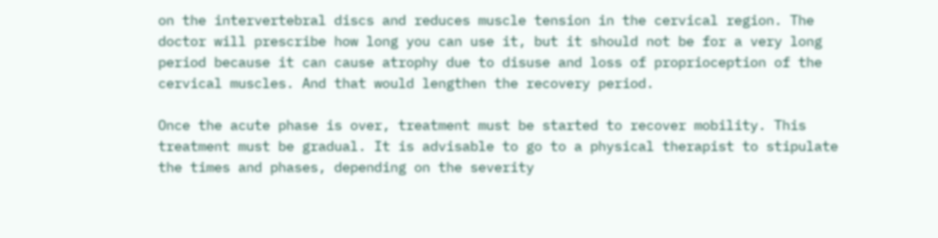on the intervertebral discs and reduces muscle tension in the cervical region. The doctor will prescribe how long you can use it, but it should not be for a very long period because it can cause atrophy due to disuse and loss of proprioception of the cervical muscles. And that would lengthen the recovery period.

Once the acute phase is over, treatment must be started to recover mobility. This treatment must be gradual. It is advisable to go to a physical therapist to stipulate the times and phases, depending on the severity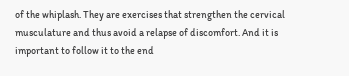of the whiplash. They are exercises that strengthen the cervical musculature and thus avoid a relapse of discomfort. And it is important to follow it to the end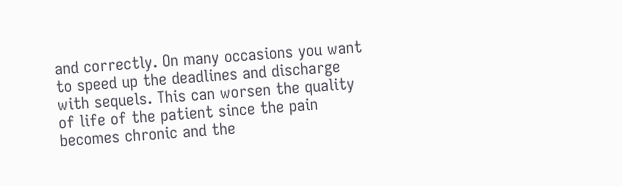and correctly. On many occasions you want to speed up the deadlines and discharge with sequels. This can worsen the quality of life of the patient since the pain becomes chronic and the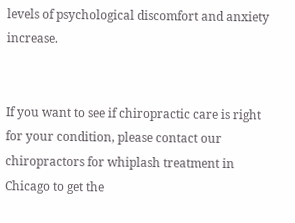levels of psychological discomfort and anxiety increase.


If you want to see if chiropractic care is right for your condition, please contact our chiropractors for whiplash treatment in Chicago to get the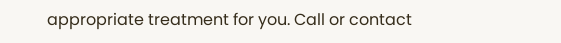appropriate treatment for you. Call or contact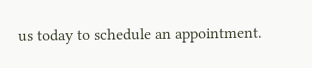us today to schedule an appointment.